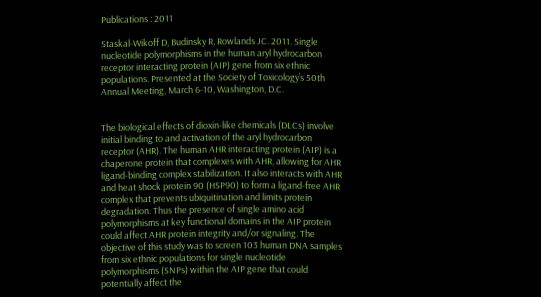Publications : 2011

Staskal-Wikoff D, Budinsky R, Rowlands JC. 2011. Single nucleotide polymorphisms in the human aryl hydrocarbon receptor interacting protein (AIP) gene from six ethnic populations. Presented at the Society of Toxicology’s 50th Annual Meeting, March 6-10, Washington, D.C.


The biological effects of dioxin-like chemicals (DLCs) involve initial binding to and activation of the aryl hydrocarbon receptor (AHR). The human AHR interacting protein (AIP) is a chaperone protein that complexes with AHR, allowing for AHR ligand-binding complex stabilization. It also interacts with AHR and heat shock protein 90 (HSP90) to form a ligand-free AHR complex that prevents ubiquitination and limits protein degradation. Thus the presence of single amino acid polymorphisms at key functional domains in the AIP protein could affect AHR protein integrity and/or signaling. The objective of this study was to screen 103 human DNA samples from six ethnic populations for single nucleotide polymorphisms (SNPs) within the AIP gene that could potentially affect the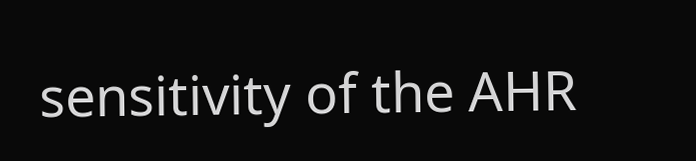sensitivity of the AHR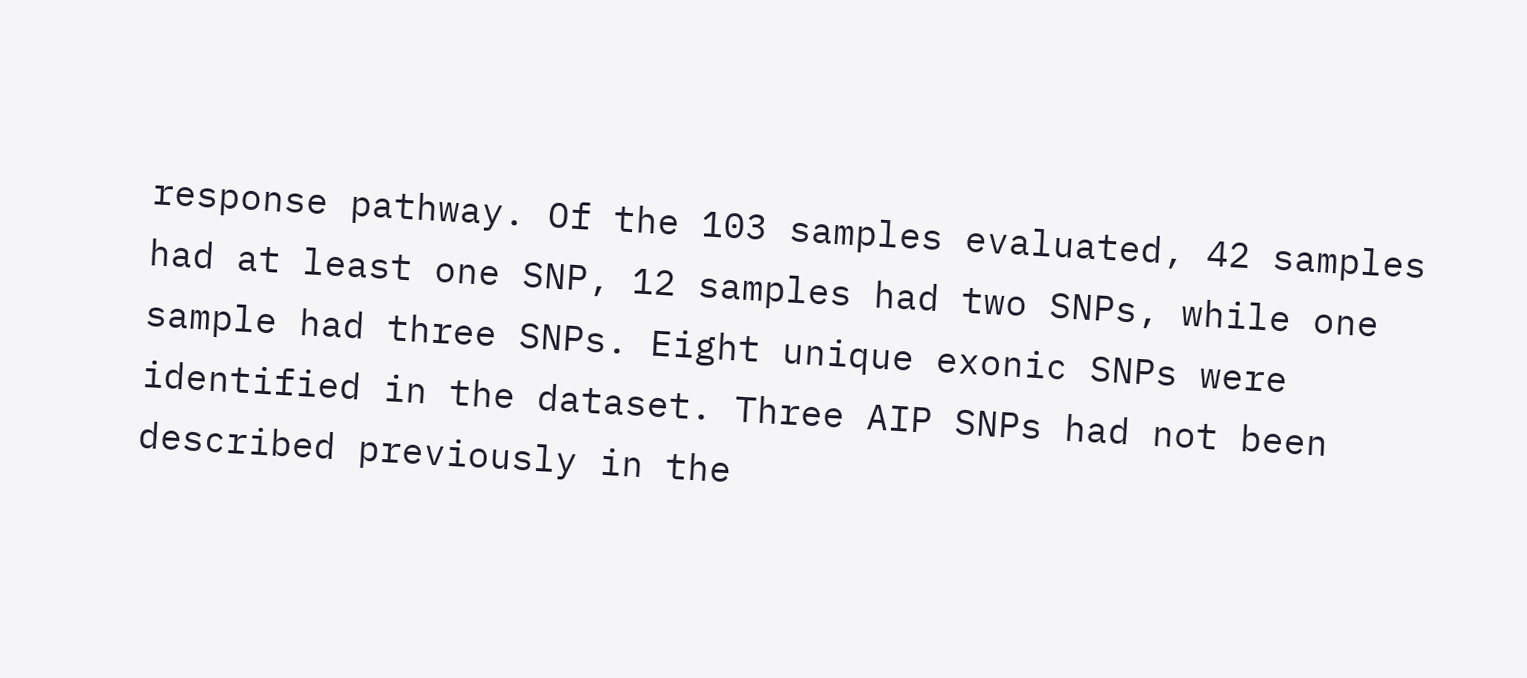response pathway. Of the 103 samples evaluated, 42 samples had at least one SNP, 12 samples had two SNPs, while one sample had three SNPs. Eight unique exonic SNPs were identified in the dataset. Three AIP SNPs had not been described previously in the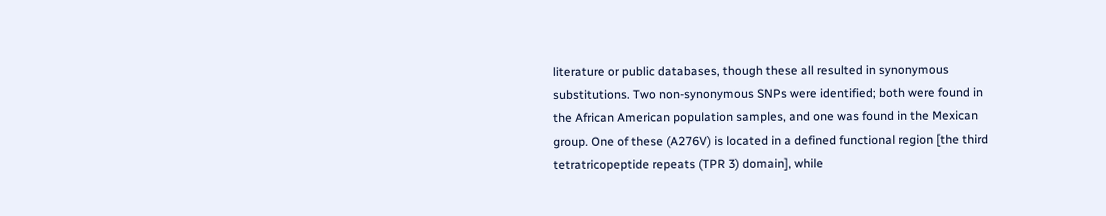literature or public databases, though these all resulted in synonymous substitutions. Two non-synonymous SNPs were identified; both were found in the African American population samples, and one was found in the Mexican group. One of these (A276V) is located in a defined functional region [the third tetratricopeptide repeats (TPR 3) domain], while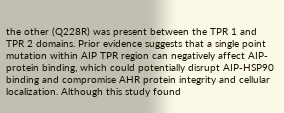the other (Q228R) was present between the TPR 1 and TPR 2 domains. Prior evidence suggests that a single point mutation within AIP TPR region can negatively affect AIP-protein binding, which could potentially disrupt AIP-HSP90 binding and compromise AHR protein integrity and cellular localization. Although this study found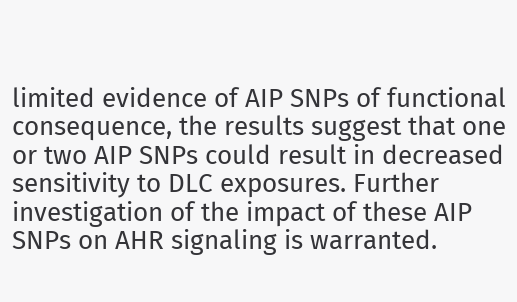limited evidence of AIP SNPs of functional consequence, the results suggest that one or two AIP SNPs could result in decreased sensitivity to DLC exposures. Further investigation of the impact of these AIP SNPs on AHR signaling is warranted.